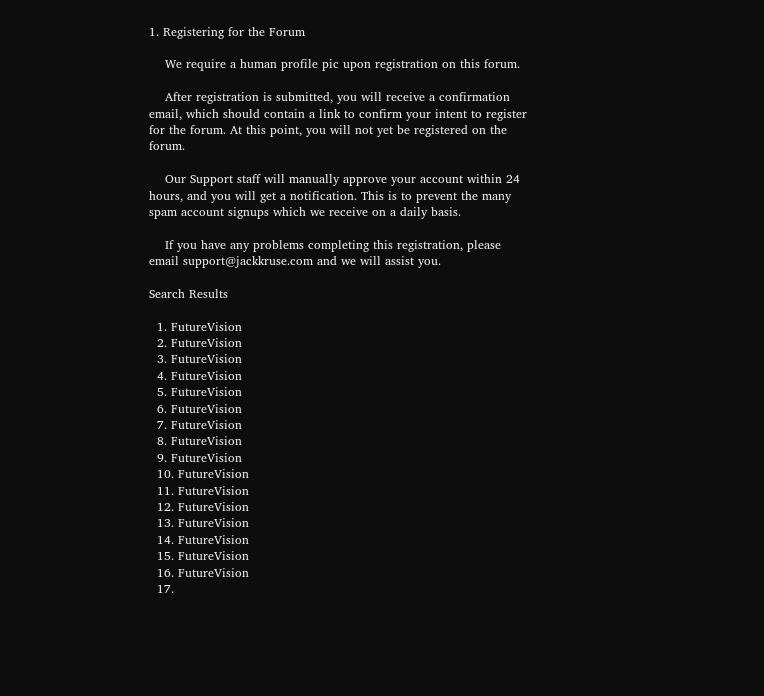1. Registering for the Forum

    We require a human profile pic upon registration on this forum.

    After registration is submitted, you will receive a confirmation email, which should contain a link to confirm your intent to register for the forum. At this point, you will not yet be registered on the forum.

    Our Support staff will manually approve your account within 24 hours, and you will get a notification. This is to prevent the many spam account signups which we receive on a daily basis.

    If you have any problems completing this registration, please email support@jackkruse.com and we will assist you.

Search Results

  1. FutureVision
  2. FutureVision
  3. FutureVision
  4. FutureVision
  5. FutureVision
  6. FutureVision
  7. FutureVision
  8. FutureVision
  9. FutureVision
  10. FutureVision
  11. FutureVision
  12. FutureVision
  13. FutureVision
  14. FutureVision
  15. FutureVision
  16. FutureVision
  17.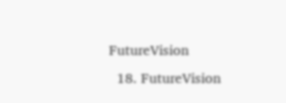FutureVision
  18. FutureVision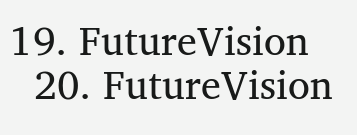19. FutureVision
  20. FutureVision